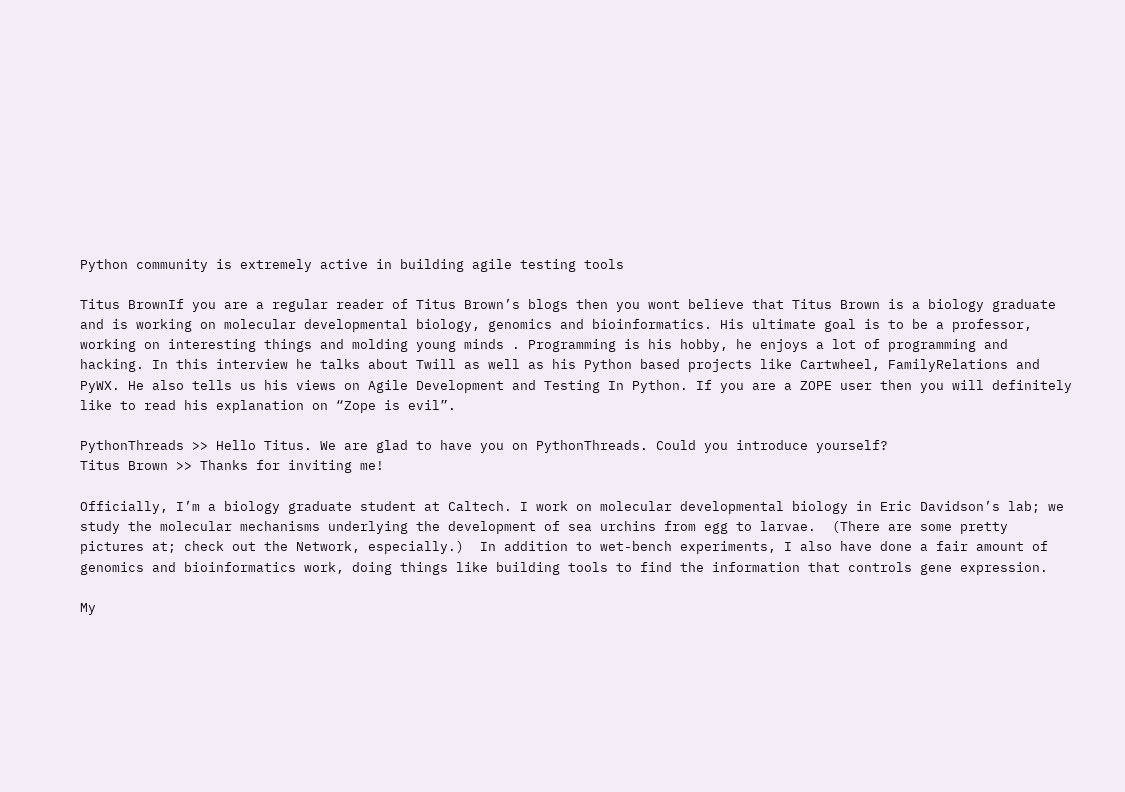Python community is extremely active in building agile testing tools

Titus BrownIf you are a regular reader of Titus Brown’s blogs then you wont believe that Titus Brown is a biology graduate and is working on molecular developmental biology, genomics and bioinformatics. His ultimate goal is to be a professor, working on interesting things and molding young minds . Programming is his hobby, he enjoys a lot of programming and hacking. In this interview he talks about Twill as well as his Python based projects like Cartwheel, FamilyRelations and PyWX. He also tells us his views on Agile Development and Testing In Python. If you are a ZOPE user then you will definitely like to read his explanation on “Zope is evil”.

PythonThreads >> Hello Titus. We are glad to have you on PythonThreads. Could you introduce yourself?
Titus Brown >> Thanks for inviting me!

Officially, I’m a biology graduate student at Caltech. I work on molecular developmental biology in Eric Davidson’s lab; we study the molecular mechanisms underlying the development of sea urchins from egg to larvae.  (There are some pretty pictures at; check out the Network, especially.)  In addition to wet-bench experiments, I also have done a fair amount of genomics and bioinformatics work, doing things like building tools to find the information that controls gene expression.

My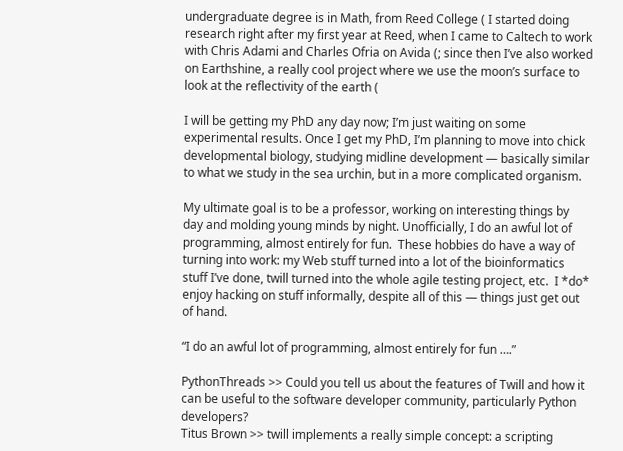undergraduate degree is in Math, from Reed College ( I started doing research right after my first year at Reed, when I came to Caltech to work with Chris Adami and Charles Ofria on Avida (; since then I’ve also worked on Earthshine, a really cool project where we use the moon’s surface to look at the reflectivity of the earth (

I will be getting my PhD any day now; I’m just waiting on some experimental results. Once I get my PhD, I’m planning to move into chick developmental biology, studying midline development — basically similar to what we study in the sea urchin, but in a more complicated organism.

My ultimate goal is to be a professor, working on interesting things by day and molding young minds by night. Unofficially, I do an awful lot of programming, almost entirely for fun.  These hobbies do have a way of turning into work: my Web stuff turned into a lot of the bioinformatics stuff I’ve done, twill turned into the whole agile testing project, etc.  I *do* enjoy hacking on stuff informally, despite all of this — things just get out of hand.

“I do an awful lot of programming, almost entirely for fun ….”

PythonThreads >> Could you tell us about the features of Twill and how it can be useful to the software developer community, particularly Python developers?
Titus Brown >> twill implements a really simple concept: a scripting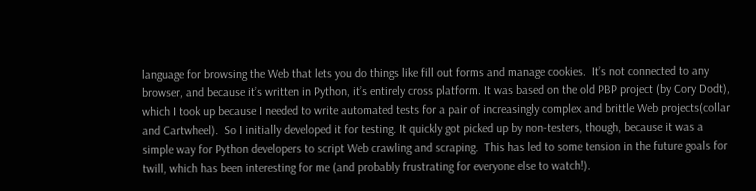language for browsing the Web that lets you do things like fill out forms and manage cookies.  It’s not connected to any browser, and because it’s written in Python, it’s entirely cross platform. It was based on the old PBP project (by Cory Dodt), which I took up because I needed to write automated tests for a pair of increasingly complex and brittle Web projects(collar and Cartwheel).  So I initially developed it for testing. It quickly got picked up by non-testers, though, because it was a simple way for Python developers to script Web crawling and scraping.  This has led to some tension in the future goals for twill, which has been interesting for me (and probably frustrating for everyone else to watch!).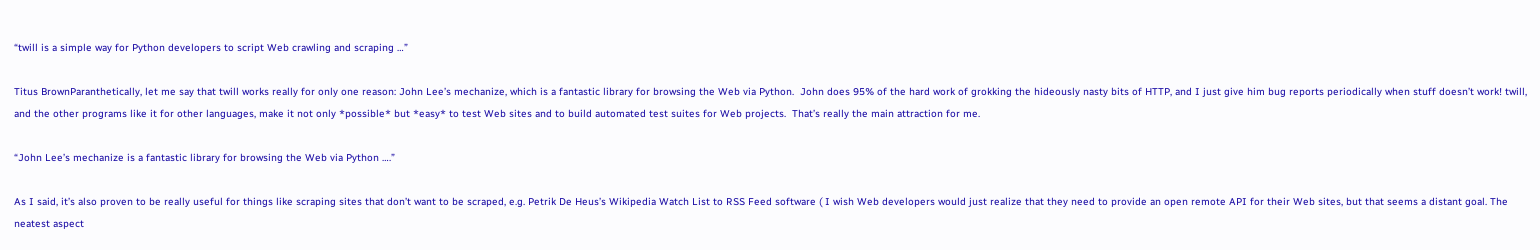“twill is a simple way for Python developers to script Web crawling and scraping …”

Titus BrownParanthetically, let me say that twill works really for only one reason: John Lee’s mechanize, which is a fantastic library for browsing the Web via Python.  John does 95% of the hard work of grokking the hideously nasty bits of HTTP, and I just give him bug reports periodically when stuff doesn’t work! twill, and the other programs like it for other languages, make it not only *possible* but *easy* to test Web sites and to build automated test suites for Web projects.  That’s really the main attraction for me.

“John Lee’s mechanize is a fantastic library for browsing the Web via Python ….”

As I said, it’s also proven to be really useful for things like scraping sites that don’t want to be scraped, e.g. Petrik De Heus’s Wikipedia Watch List to RSS Feed software ( I wish Web developers would just realize that they need to provide an open remote API for their Web sites, but that seems a distant goal. The neatest aspect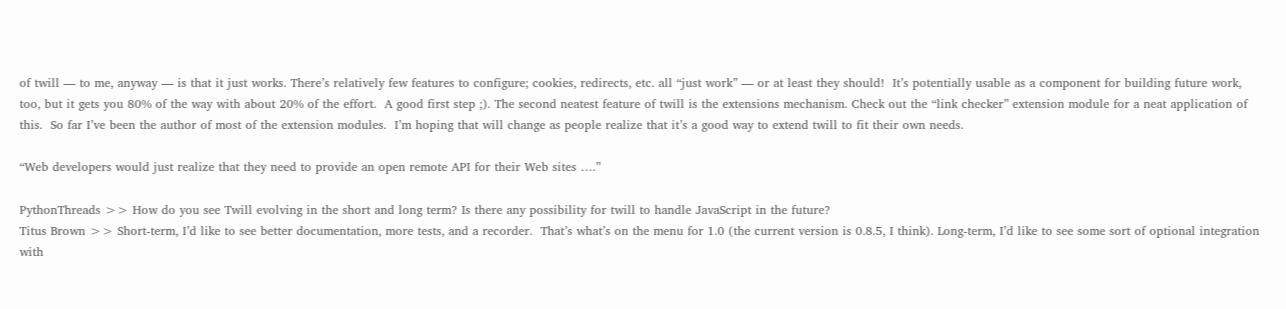of twill — to me, anyway — is that it just works. There’s relatively few features to configure; cookies, redirects, etc. all “just work” — or at least they should!  It’s potentially usable as a component for building future work, too, but it gets you 80% of the way with about 20% of the effort.  A good first step ;). The second neatest feature of twill is the extensions mechanism. Check out the “link checker” extension module for a neat application of this.  So far I’ve been the author of most of the extension modules.  I’m hoping that will change as people realize that it’s a good way to extend twill to fit their own needs.

“Web developers would just realize that they need to provide an open remote API for their Web sites ….”

PythonThreads >> How do you see Twill evolving in the short and long term? Is there any possibility for twill to handle JavaScript in the future?
Titus Brown >> Short-term, I’d like to see better documentation, more tests, and a recorder.  That’s what’s on the menu for 1.0 (the current version is 0.8.5, I think). Long-term, I’d like to see some sort of optional integration with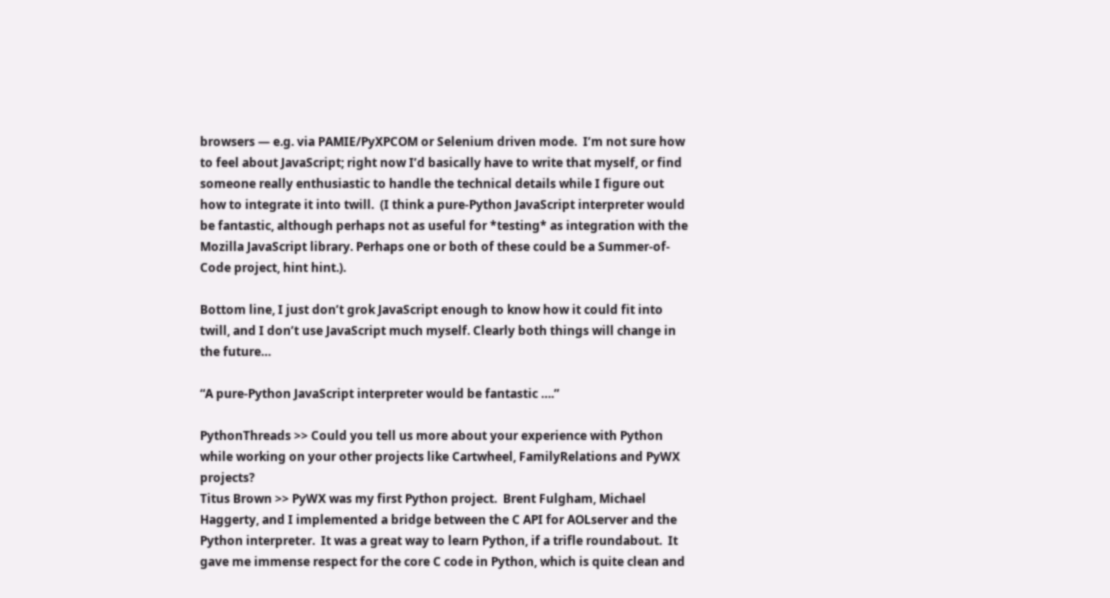browsers — e.g. via PAMIE/PyXPCOM or Selenium driven mode.  I’m not sure how to feel about JavaScript; right now I’d basically have to write that myself, or find someone really enthusiastic to handle the technical details while I figure out how to integrate it into twill.  (I think a pure-Python JavaScript interpreter would be fantastic, although perhaps not as useful for *testing* as integration with the Mozilla JavaScript library. Perhaps one or both of these could be a Summer-of-Code project, hint hint.).

Bottom line, I just don’t grok JavaScript enough to know how it could fit into twill, and I don’t use JavaScript much myself. Clearly both things will change in the future…

“A pure-Python JavaScript interpreter would be fantastic ….”

PythonThreads >> Could you tell us more about your experience with Python while working on your other projects like Cartwheel, FamilyRelations and PyWX projects?
Titus Brown >> PyWX was my first Python project.  Brent Fulgham, Michael Haggerty, and I implemented a bridge between the C API for AOLserver and the Python interpreter.  It was a great way to learn Python, if a trifle roundabout.  It gave me immense respect for the core C code in Python, which is quite clean and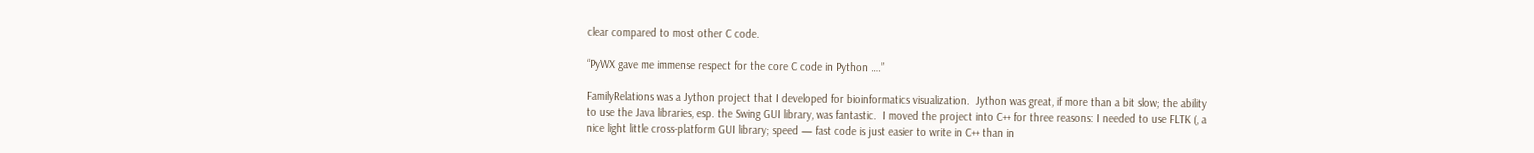clear compared to most other C code.

“PyWX gave me immense respect for the core C code in Python ….”

FamilyRelations was a Jython project that I developed for bioinformatics visualization.  Jython was great, if more than a bit slow; the ability to use the Java libraries, esp. the Swing GUI library, was fantastic.  I moved the project into C++ for three reasons: I needed to use FLTK (, a nice light little cross-platform GUI library; speed — fast code is just easier to write in C++ than in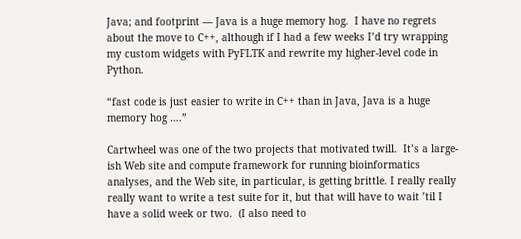Java; and footprint — Java is a huge memory hog.  I have no regrets about the move to C++, although if I had a few weeks I’d try wrapping my custom widgets with PyFLTK and rewrite my higher-level code in Python.

“fast code is just easier to write in C++ than in Java, Java is a huge memory hog ….”

Cartwheel was one of the two projects that motivated twill.  It’s a large-ish Web site and compute framework for running bioinformatics analyses, and the Web site, in particular, is getting brittle. I really really really want to write a test suite for it, but that will have to wait ’til I have a solid week or two.  (I also need to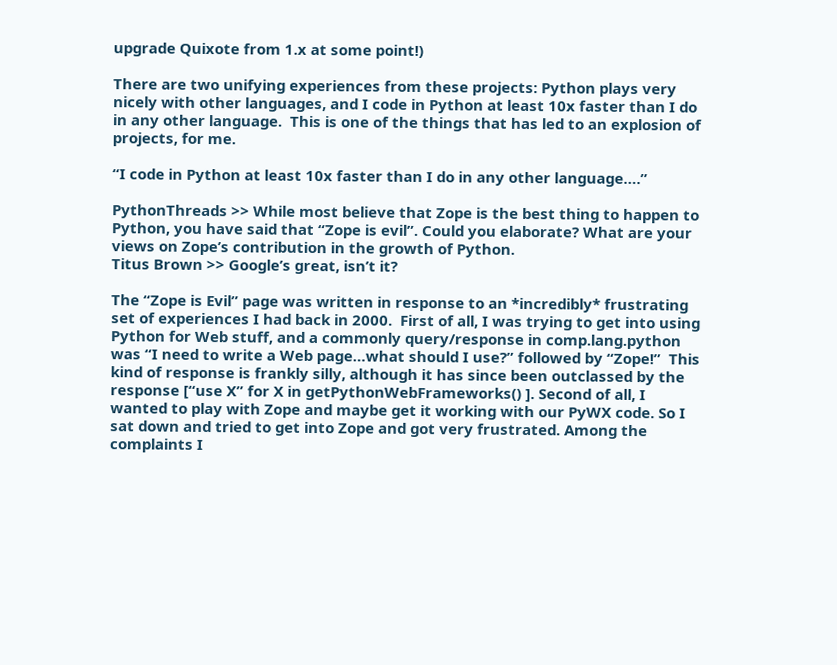upgrade Quixote from 1.x at some point!)

There are two unifying experiences from these projects: Python plays very nicely with other languages, and I code in Python at least 10x faster than I do in any other language.  This is one of the things that has led to an explosion of projects, for me.

“I code in Python at least 10x faster than I do in any other language….”

PythonThreads >> While most believe that Zope is the best thing to happen to Python, you have said that “Zope is evil”. Could you elaborate? What are your views on Zope’s contribution in the growth of Python.
Titus Brown >> Google’s great, isn’t it?

The “Zope is Evil” page was written in response to an *incredibly* frustrating set of experiences I had back in 2000.  First of all, I was trying to get into using Python for Web stuff, and a commonly query/response in comp.lang.python was “I need to write a Web page…what should I use?” followed by “Zope!”  This kind of response is frankly silly, although it has since been outclassed by the response [“use X” for X in getPythonWebFrameworks() ]. Second of all, I wanted to play with Zope and maybe get it working with our PyWX code. So I sat down and tried to get into Zope and got very frustrated. Among the complaints I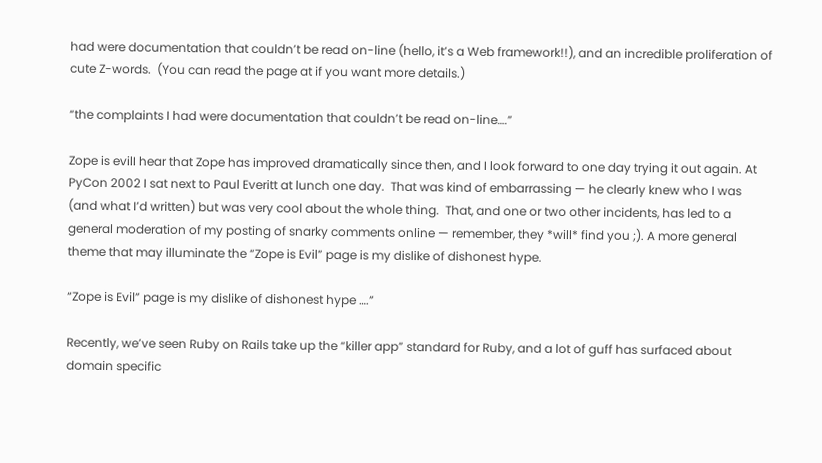had were documentation that couldn’t be read on-line (hello, it’s a Web framework!!), and an incredible proliferation of cute Z-words.  (You can read the page at if you want more details.)

“the complaints I had were documentation that couldn’t be read on-line….”

Zope is evilI hear that Zope has improved dramatically since then, and I look forward to one day trying it out again. At PyCon 2002 I sat next to Paul Everitt at lunch one day.  That was kind of embarrassing — he clearly knew who I was (and what I’d written) but was very cool about the whole thing.  That, and one or two other incidents, has led to a general moderation of my posting of snarky comments online — remember, they *will* find you ;). A more general theme that may illuminate the “Zope is Evil” page is my dislike of dishonest hype.

“Zope is Evil” page is my dislike of dishonest hype ….”

Recently, we’ve seen Ruby on Rails take up the “killer app” standard for Ruby, and a lot of guff has surfaced about domain specific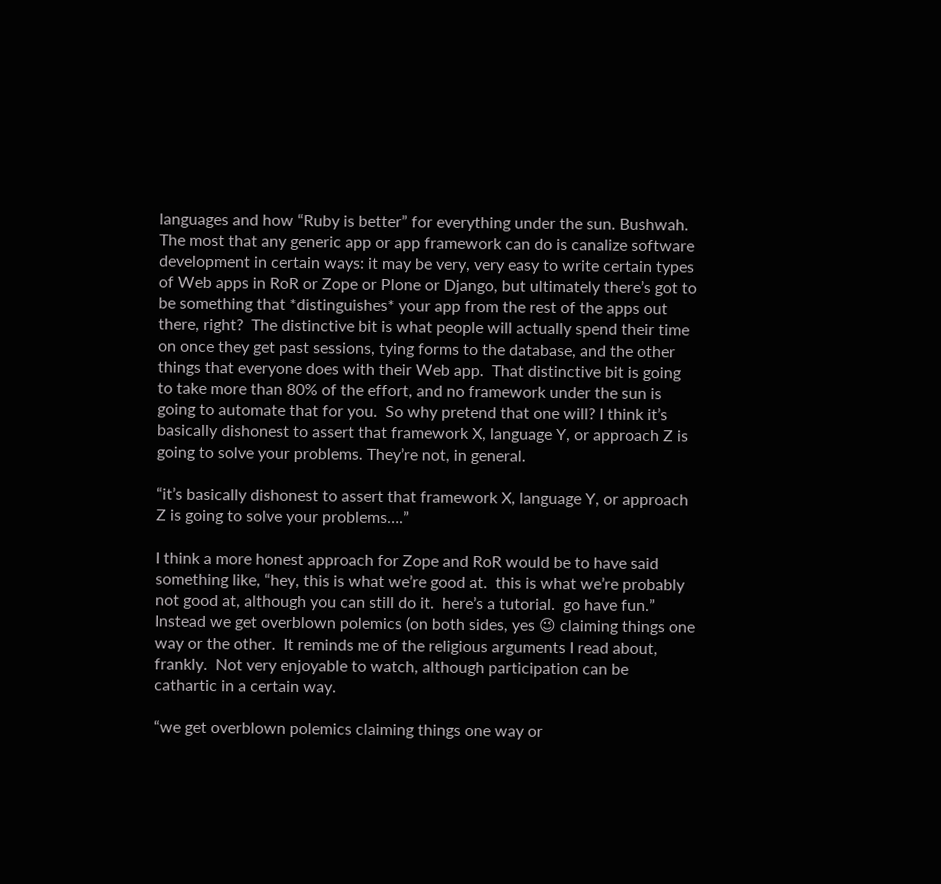languages and how “Ruby is better” for everything under the sun. Bushwah. The most that any generic app or app framework can do is canalize software development in certain ways: it may be very, very easy to write certain types of Web apps in RoR or Zope or Plone or Django, but ultimately there’s got to be something that *distinguishes* your app from the rest of the apps out there, right?  The distinctive bit is what people will actually spend their time on once they get past sessions, tying forms to the database, and the other things that everyone does with their Web app.  That distinctive bit is going to take more than 80% of the effort, and no framework under the sun is going to automate that for you.  So why pretend that one will? I think it’s basically dishonest to assert that framework X, language Y, or approach Z is going to solve your problems. They’re not, in general.

“it’s basically dishonest to assert that framework X, language Y, or approach Z is going to solve your problems….”

I think a more honest approach for Zope and RoR would be to have said something like, “hey, this is what we’re good at.  this is what we’re probably not good at, although you can still do it.  here’s a tutorial.  go have fun.”  Instead we get overblown polemics (on both sides, yes 😉 claiming things one way or the other.  It reminds me of the religious arguments I read about, frankly.  Not very enjoyable to watch, although participation can be cathartic in a certain way.

“we get overblown polemics claiming things one way or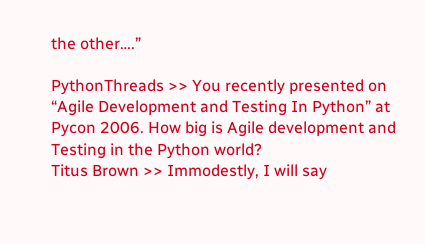the other….”

PythonThreads >> You recently presented on “Agile Development and Testing In Python” at Pycon 2006. How big is Agile development and Testing in the Python world?
Titus Brown >> Immodestly, I will say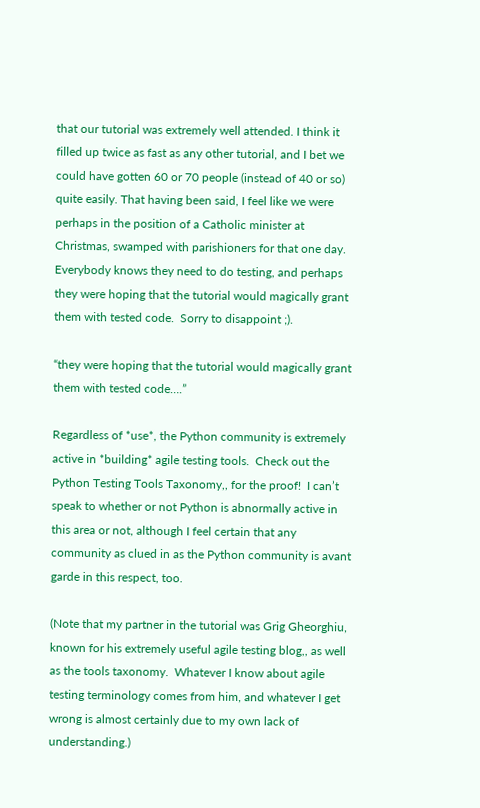that our tutorial was extremely well attended. I think it filled up twice as fast as any other tutorial, and I bet we could have gotten 60 or 70 people (instead of 40 or so) quite easily. That having been said, I feel like we were perhaps in the position of a Catholic minister at Christmas, swamped with parishioners for that one day.  Everybody knows they need to do testing, and perhaps they were hoping that the tutorial would magically grant them with tested code.  Sorry to disappoint ;).

“they were hoping that the tutorial would magically grant them with tested code….”

Regardless of *use*, the Python community is extremely active in *building* agile testing tools.  Check out the Python Testing Tools Taxonomy,, for the proof!  I can’t speak to whether or not Python is abnormally active in this area or not, although I feel certain that any community as clued in as the Python community is avant garde in this respect, too.

(Note that my partner in the tutorial was Grig Gheorghiu, known for his extremely useful agile testing blog,, as well as the tools taxonomy.  Whatever I know about agile testing terminology comes from him, and whatever I get wrong is almost certainly due to my own lack of understanding.)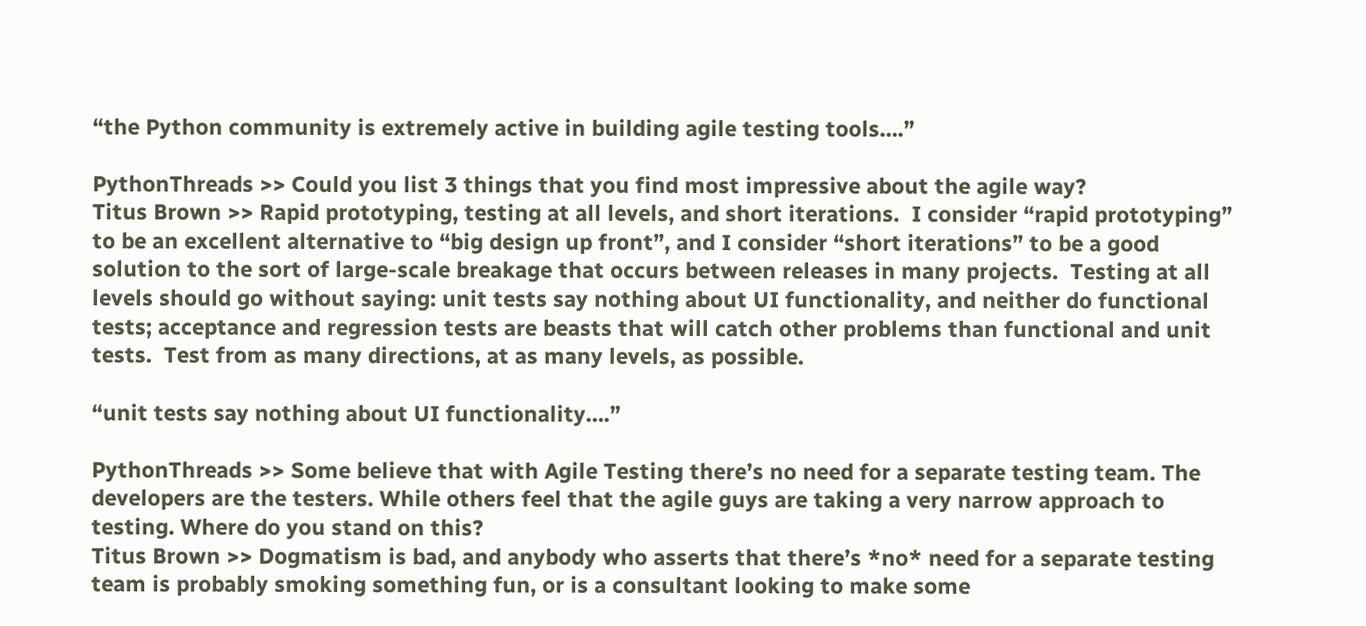“the Python community is extremely active in building agile testing tools….”

PythonThreads >> Could you list 3 things that you find most impressive about the agile way?
Titus Brown >> Rapid prototyping, testing at all levels, and short iterations.  I consider “rapid prototyping” to be an excellent alternative to “big design up front”, and I consider “short iterations” to be a good solution to the sort of large-scale breakage that occurs between releases in many projects.  Testing at all levels should go without saying: unit tests say nothing about UI functionality, and neither do functional tests; acceptance and regression tests are beasts that will catch other problems than functional and unit tests.  Test from as many directions, at as many levels, as possible.

“unit tests say nothing about UI functionality….”

PythonThreads >> Some believe that with Agile Testing there’s no need for a separate testing team. The developers are the testers. While others feel that the agile guys are taking a very narrow approach to testing. Where do you stand on this?
Titus Brown >> Dogmatism is bad, and anybody who asserts that there’s *no* need for a separate testing team is probably smoking something fun, or is a consultant looking to make some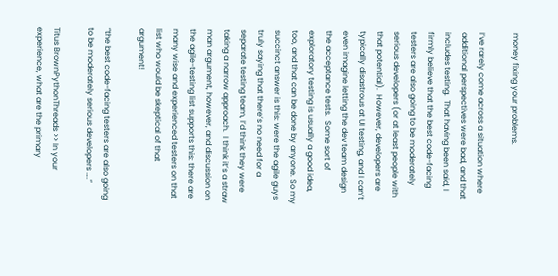money fixing your problems.

I’ve rarely come across a situation where additional perspectives were bad, and that includes testing.  That having been said, I firmly believe that the best code-facing testers are also going to be moderately serious developers (or at least people with that potential).  However, developers are typically disastrous at UI testing, and I can’t even imagine letting the dev team design the acceptance tests.  Some sort of exploratory testing is usually a good idea, too, and that can be done by anyone. So my succinct answer is this: were the agile guys truly saying that there’s no need for a separate testing team, I’d think they were taking a narrow approach.  I think it’s a straw man argument, however, and discussion on the agile-testing list supports this: there are many wise and experienced testers on that list who would be skeptical of that argument!

“the best code-facing testers are also going to be moderately serious developers ….”

Titus BrownPythonThreads >> In your experience, what are the primary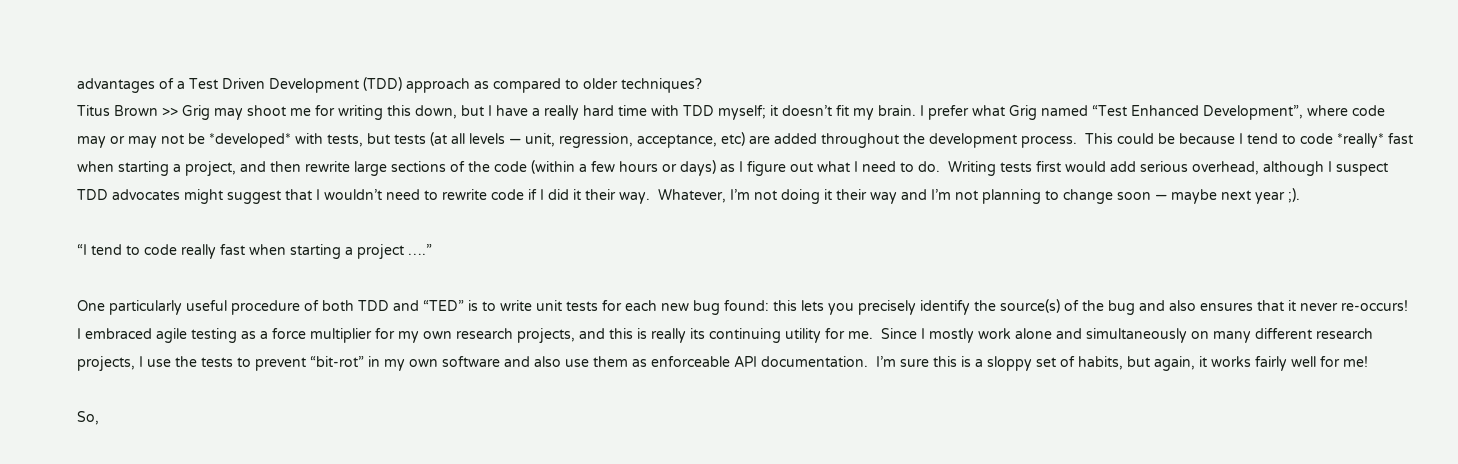advantages of a Test Driven Development (TDD) approach as compared to older techniques?
Titus Brown >> Grig may shoot me for writing this down, but I have a really hard time with TDD myself; it doesn’t fit my brain. I prefer what Grig named “Test Enhanced Development”, where code may or may not be *developed* with tests, but tests (at all levels — unit, regression, acceptance, etc) are added throughout the development process.  This could be because I tend to code *really* fast when starting a project, and then rewrite large sections of the code (within a few hours or days) as I figure out what I need to do.  Writing tests first would add serious overhead, although I suspect TDD advocates might suggest that I wouldn’t need to rewrite code if I did it their way.  Whatever, I’m not doing it their way and I’m not planning to change soon — maybe next year ;).

“I tend to code really fast when starting a project ….”

One particularly useful procedure of both TDD and “TED” is to write unit tests for each new bug found: this lets you precisely identify the source(s) of the bug and also ensures that it never re-occurs!  I embraced agile testing as a force multiplier for my own research projects, and this is really its continuing utility for me.  Since I mostly work alone and simultaneously on many different research projects, I use the tests to prevent “bit-rot” in my own software and also use them as enforceable API documentation.  I’m sure this is a sloppy set of habits, but again, it works fairly well for me!

So,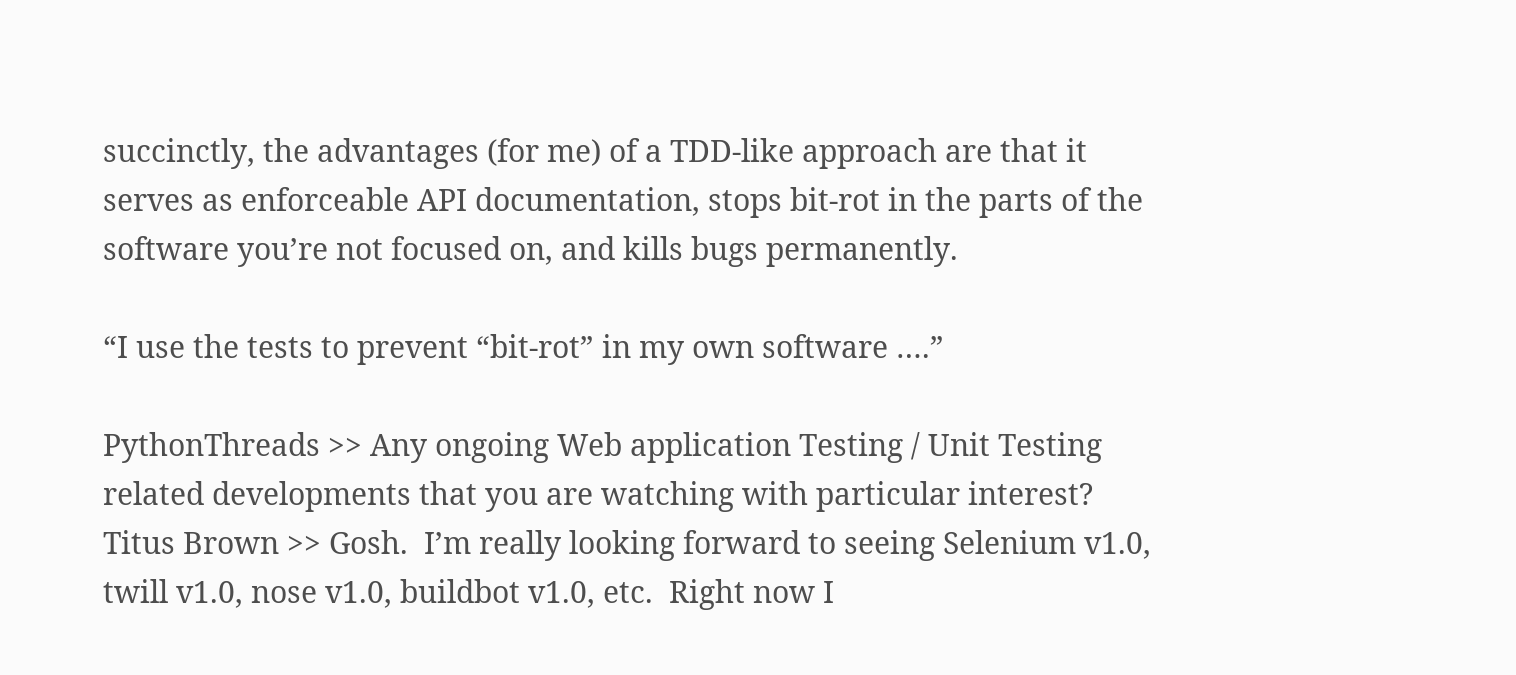succinctly, the advantages (for me) of a TDD-like approach are that it serves as enforceable API documentation, stops bit-rot in the parts of the software you’re not focused on, and kills bugs permanently.

“I use the tests to prevent “bit-rot” in my own software ….”

PythonThreads >> Any ongoing Web application Testing / Unit Testing related developments that you are watching with particular interest?
Titus Brown >> Gosh.  I’m really looking forward to seeing Selenium v1.0, twill v1.0, nose v1.0, buildbot v1.0, etc.  Right now I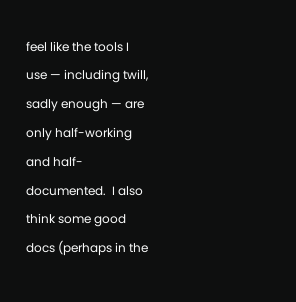feel like the tools I use — including twill, sadly enough — are only half-working and half-documented.  I also think some good docs (perhaps in the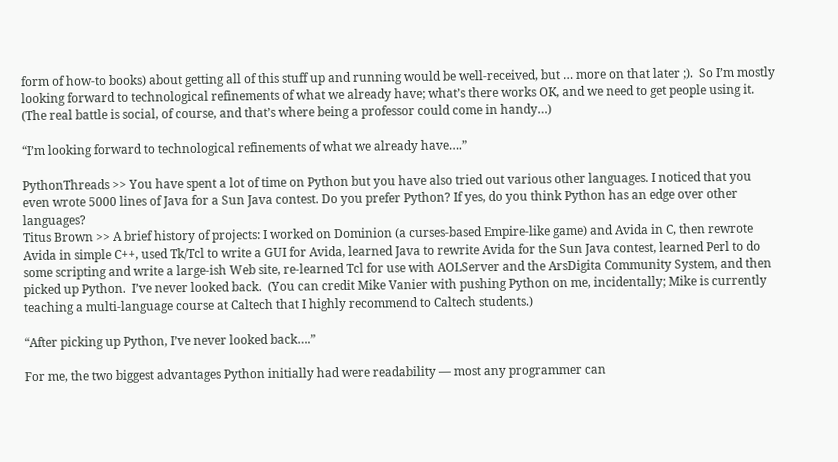form of how-to books) about getting all of this stuff up and running would be well-received, but … more on that later ;).  So I’m mostly looking forward to technological refinements of what we already have; what’s there works OK, and we need to get people using it.  (The real battle is social, of course, and that’s where being a professor could come in handy…)

“I’m looking forward to technological refinements of what we already have….”

PythonThreads >> You have spent a lot of time on Python but you have also tried out various other languages. I noticed that you even wrote 5000 lines of Java for a Sun Java contest. Do you prefer Python? If yes, do you think Python has an edge over other languages?
Titus Brown >> A brief history of projects: I worked on Dominion (a curses-based Empire-like game) and Avida in C, then rewrote Avida in simple C++, used Tk/Tcl to write a GUI for Avida, learned Java to rewrite Avida for the Sun Java contest, learned Perl to do some scripting and write a large-ish Web site, re-learned Tcl for use with AOLServer and the ArsDigita Community System, and then picked up Python.  I’ve never looked back.  (You can credit Mike Vanier with pushing Python on me, incidentally; Mike is currently teaching a multi-language course at Caltech that I highly recommend to Caltech students.)

“After picking up Python, I’ve never looked back….”

For me, the two biggest advantages Python initially had were readability — most any programmer can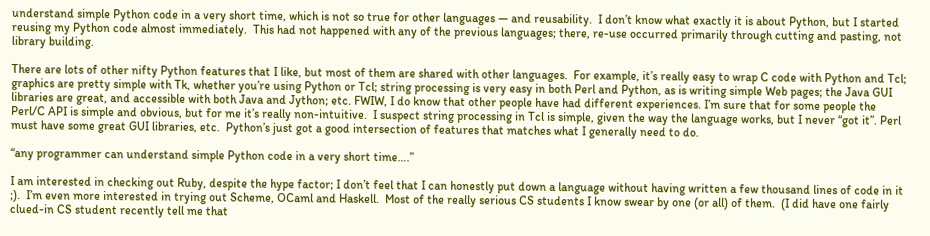understand simple Python code in a very short time, which is not so true for other languages — and reusability.  I don’t know what exactly it is about Python, but I started reusing my Python code almost immediately.  This had not happened with any of the previous languages; there, re-use occurred primarily through cutting and pasting, not library building.

There are lots of other nifty Python features that I like, but most of them are shared with other languages.  For example, it’s really easy to wrap C code with Python and Tcl; graphics are pretty simple with Tk, whether you’re using Python or Tcl; string processing is very easy in both Perl and Python, as is writing simple Web pages; the Java GUI libraries are great, and accessible with both Java and Jython; etc. FWIW, I do know that other people have had different experiences. I’m sure that for some people the Perl/C API is simple and obvious, but for me it’s really non-intuitive.  I suspect string processing in Tcl is simple, given the way the language works, but I never “got it”. Perl must have some great GUI libraries, etc.  Python’s just got a good intersection of features that matches what I generally need to do.

“any programmer can understand simple Python code in a very short time….”

I am interested in checking out Ruby, despite the hype factor; I don’t feel that I can honestly put down a language without having written a few thousand lines of code in it ;).  I’m even more interested in trying out Scheme, OCaml and Haskell.  Most of the really serious CS students I know swear by one (or all) of them.  (I did have one fairly clued-in CS student recently tell me that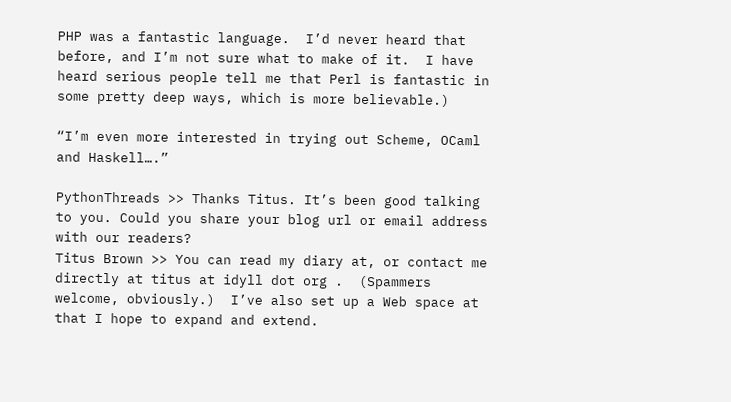PHP was a fantastic language.  I’d never heard that before, and I’m not sure what to make of it.  I have heard serious people tell me that Perl is fantastic in some pretty deep ways, which is more believable.)

“I’m even more interested in trying out Scheme, OCaml and Haskell….”

PythonThreads >> Thanks Titus. It’s been good talking to you. Could you share your blog url or email address with our readers?
Titus Brown >> You can read my diary at, or contact me directly at titus at idyll dot org .  (Spammers welcome, obviously.)  I’ve also set up a Web space at that I hope to expand and extend.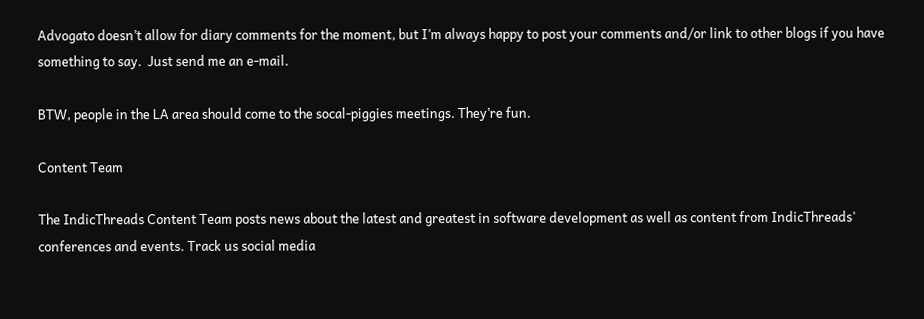Advogato doesn’t allow for diary comments for the moment, but I’m always happy to post your comments and/or link to other blogs if you have something to say.  Just send me an e-mail.

BTW, people in the LA area should come to the socal-piggies meetings. They’re fun.

Content Team

The IndicThreads Content Team posts news about the latest and greatest in software development as well as content from IndicThreads' conferences and events. Track us social media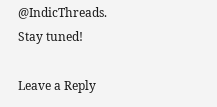@IndicThreads. Stay tuned!

Leave a Reply